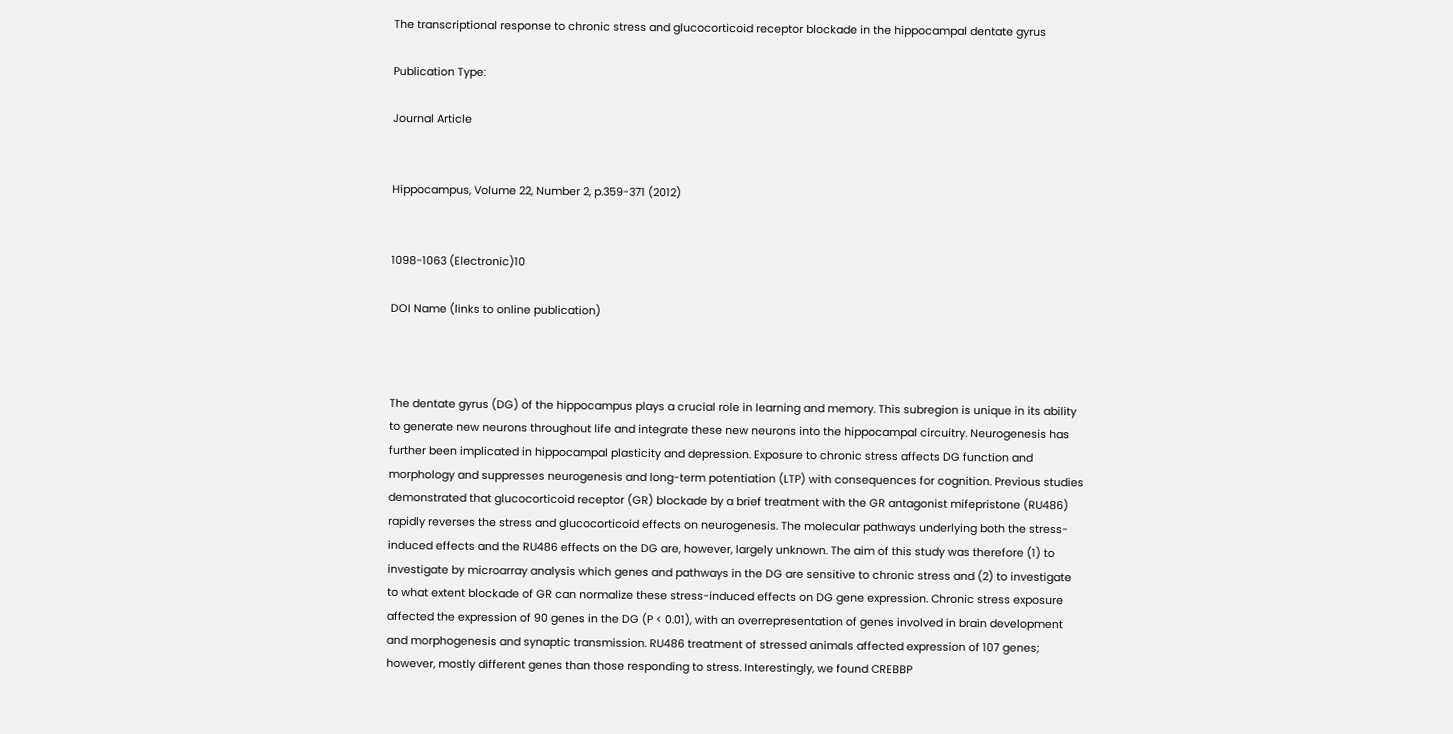The transcriptional response to chronic stress and glucocorticoid receptor blockade in the hippocampal dentate gyrus

Publication Type:

Journal Article


Hippocampus, Volume 22, Number 2, p.359-371 (2012)


1098-1063 (Electronic)10

DOI Name (links to online publication)



The dentate gyrus (DG) of the hippocampus plays a crucial role in learning and memory. This subregion is unique in its ability to generate new neurons throughout life and integrate these new neurons into the hippocampal circuitry. Neurogenesis has further been implicated in hippocampal plasticity and depression. Exposure to chronic stress affects DG function and morphology and suppresses neurogenesis and long-term potentiation (LTP) with consequences for cognition. Previous studies demonstrated that glucocorticoid receptor (GR) blockade by a brief treatment with the GR antagonist mifepristone (RU486) rapidly reverses the stress and glucocorticoid effects on neurogenesis. The molecular pathways underlying both the stress-induced effects and the RU486 effects on the DG are, however, largely unknown. The aim of this study was therefore (1) to investigate by microarray analysis which genes and pathways in the DG are sensitive to chronic stress and (2) to investigate to what extent blockade of GR can normalize these stress-induced effects on DG gene expression. Chronic stress exposure affected the expression of 90 genes in the DG (P < 0.01), with an overrepresentation of genes involved in brain development and morphogenesis and synaptic transmission. RU486 treatment of stressed animals affected expression of 107 genes; however, mostly different genes than those responding to stress. Interestingly, we found CREBBP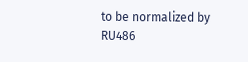to be normalized by RU486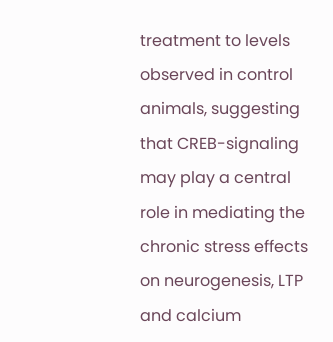treatment to levels observed in control animals, suggesting that CREB-signaling may play a central role in mediating the chronic stress effects on neurogenesis, LTP and calcium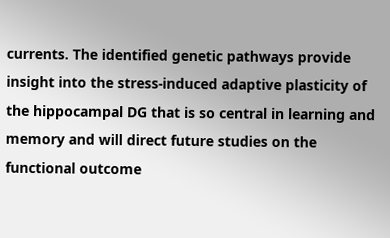currents. The identified genetic pathways provide insight into the stress-induced adaptive plasticity of the hippocampal DG that is so central in learning and memory and will direct future studies on the functional outcome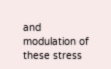and modulation of these stress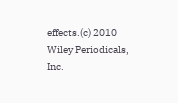effects.(c) 2010 Wiley Periodicals, Inc.